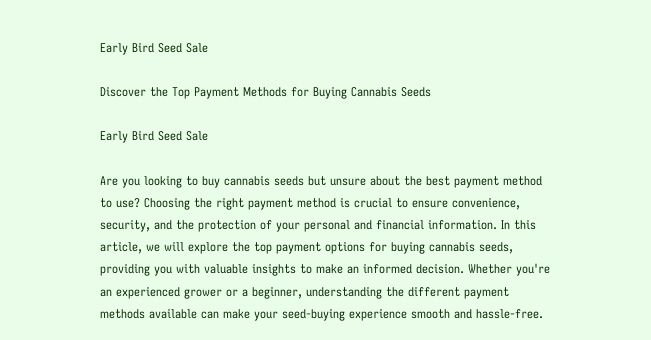Early Bird Seed Sale

Discover the Top Payment Methods for Buying Cannabis Seeds

Early Bird Seed Sale

Are you looking to buy cannabis seeds but unsure about the best payment method to use? Choosing the right payment method is crucial to ensure convenience, security, and the protection of your personal and financial information. In this article, we will explore the top payment options for buying cannabis seeds, providing you with valuable insights to make an informed decision. Whether you're an experienced grower or a beginner, understanding the different payment methods available can make your seed-buying experience smooth and hassle-free.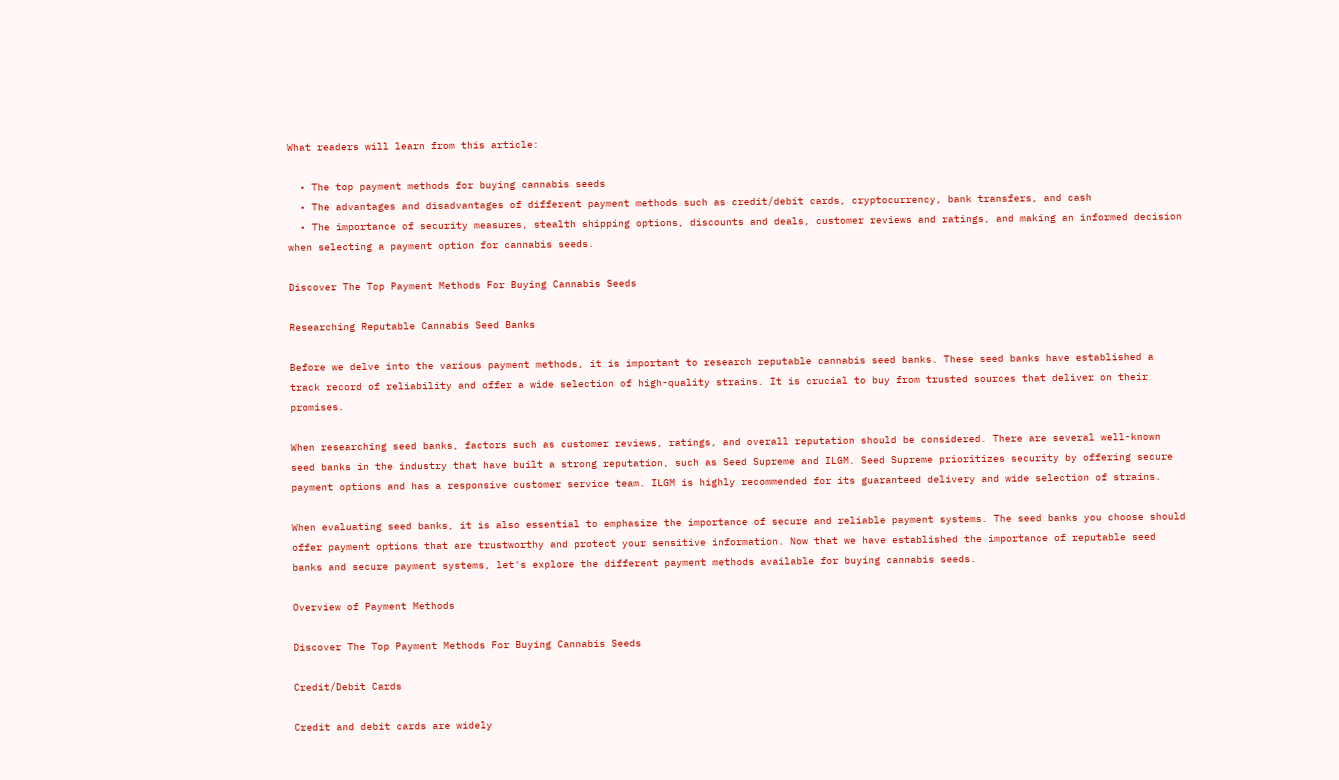What readers will learn from this article:

  • The top payment methods for buying cannabis seeds
  • The advantages and disadvantages of different payment methods such as credit/debit cards, cryptocurrency, bank transfers, and cash
  • The importance of security measures, stealth shipping options, discounts and deals, customer reviews and ratings, and making an informed decision when selecting a payment option for cannabis seeds.

Discover The Top Payment Methods For Buying Cannabis Seeds

Researching Reputable Cannabis Seed Banks

Before we delve into the various payment methods, it is important to research reputable cannabis seed banks. These seed banks have established a track record of reliability and offer a wide selection of high-quality strains. It is crucial to buy from trusted sources that deliver on their promises.

When researching seed banks, factors such as customer reviews, ratings, and overall reputation should be considered. There are several well-known seed banks in the industry that have built a strong reputation, such as Seed Supreme and ILGM. Seed Supreme prioritizes security by offering secure payment options and has a responsive customer service team. ILGM is highly recommended for its guaranteed delivery and wide selection of strains.

When evaluating seed banks, it is also essential to emphasize the importance of secure and reliable payment systems. The seed banks you choose should offer payment options that are trustworthy and protect your sensitive information. Now that we have established the importance of reputable seed banks and secure payment systems, let's explore the different payment methods available for buying cannabis seeds.

Overview of Payment Methods

Discover The Top Payment Methods For Buying Cannabis Seeds

Credit/Debit Cards

Credit and debit cards are widely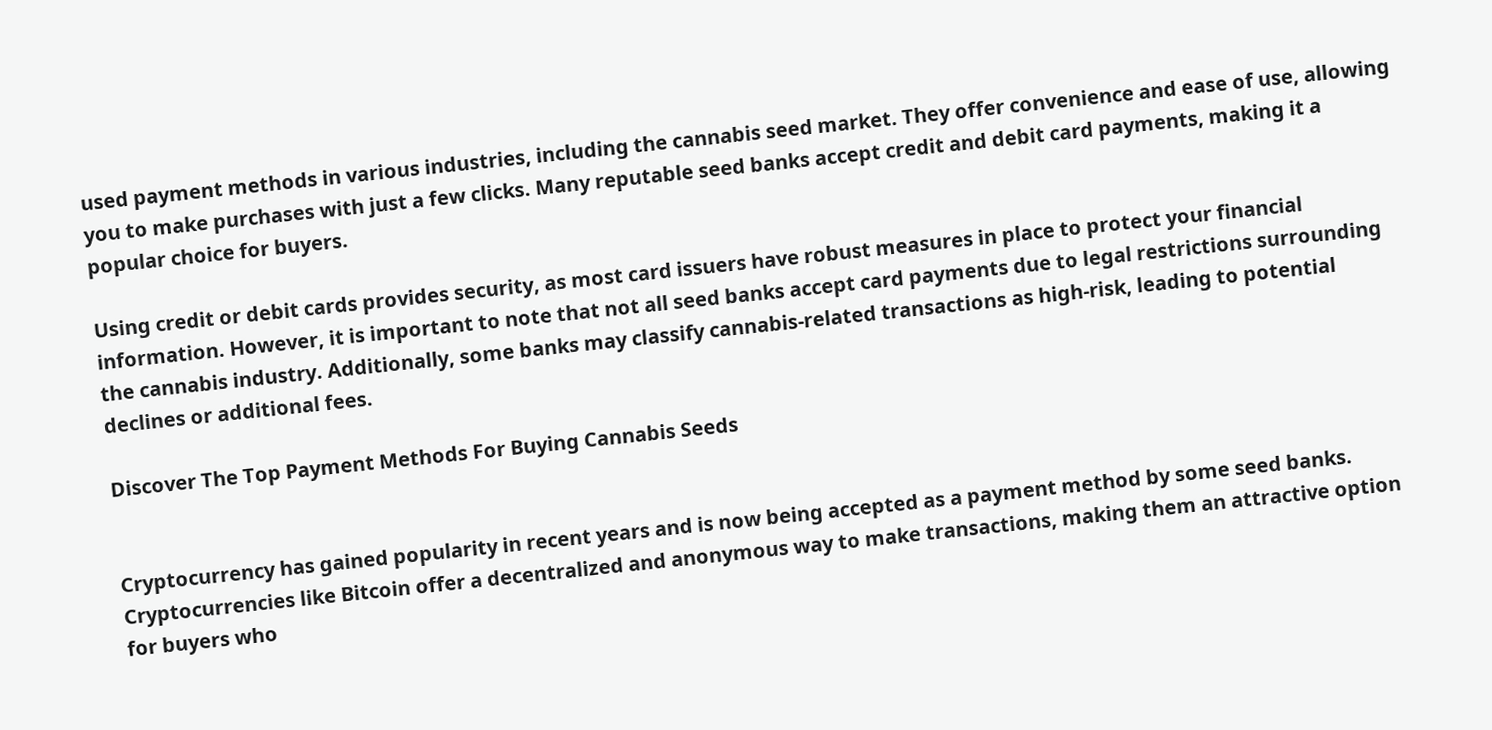used payment methods in various industries, including the cannabis seed market. They offer convenience and ease of use, allowing you to make purchases with just a few clicks. Many reputable seed banks accept credit and debit card payments, making it a popular choice for buyers.

Using credit or debit cards provides security, as most card issuers have robust measures in place to protect your financial information. However, it is important to note that not all seed banks accept card payments due to legal restrictions surrounding the cannabis industry. Additionally, some banks may classify cannabis-related transactions as high-risk, leading to potential declines or additional fees.

Discover The Top Payment Methods For Buying Cannabis Seeds


Cryptocurrency has gained popularity in recent years and is now being accepted as a payment method by some seed banks. Cryptocurrencies like Bitcoin offer a decentralized and anonymous way to make transactions, making them an attractive option for buyers who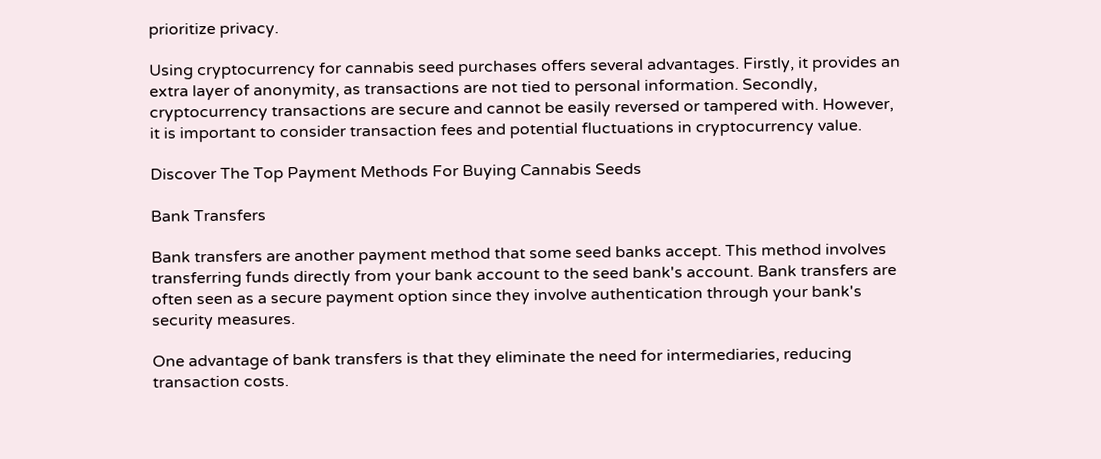prioritize privacy.

Using cryptocurrency for cannabis seed purchases offers several advantages. Firstly, it provides an extra layer of anonymity, as transactions are not tied to personal information. Secondly, cryptocurrency transactions are secure and cannot be easily reversed or tampered with. However, it is important to consider transaction fees and potential fluctuations in cryptocurrency value.

Discover The Top Payment Methods For Buying Cannabis Seeds

Bank Transfers

Bank transfers are another payment method that some seed banks accept. This method involves transferring funds directly from your bank account to the seed bank's account. Bank transfers are often seen as a secure payment option since they involve authentication through your bank's security measures.

One advantage of bank transfers is that they eliminate the need for intermediaries, reducing transaction costs.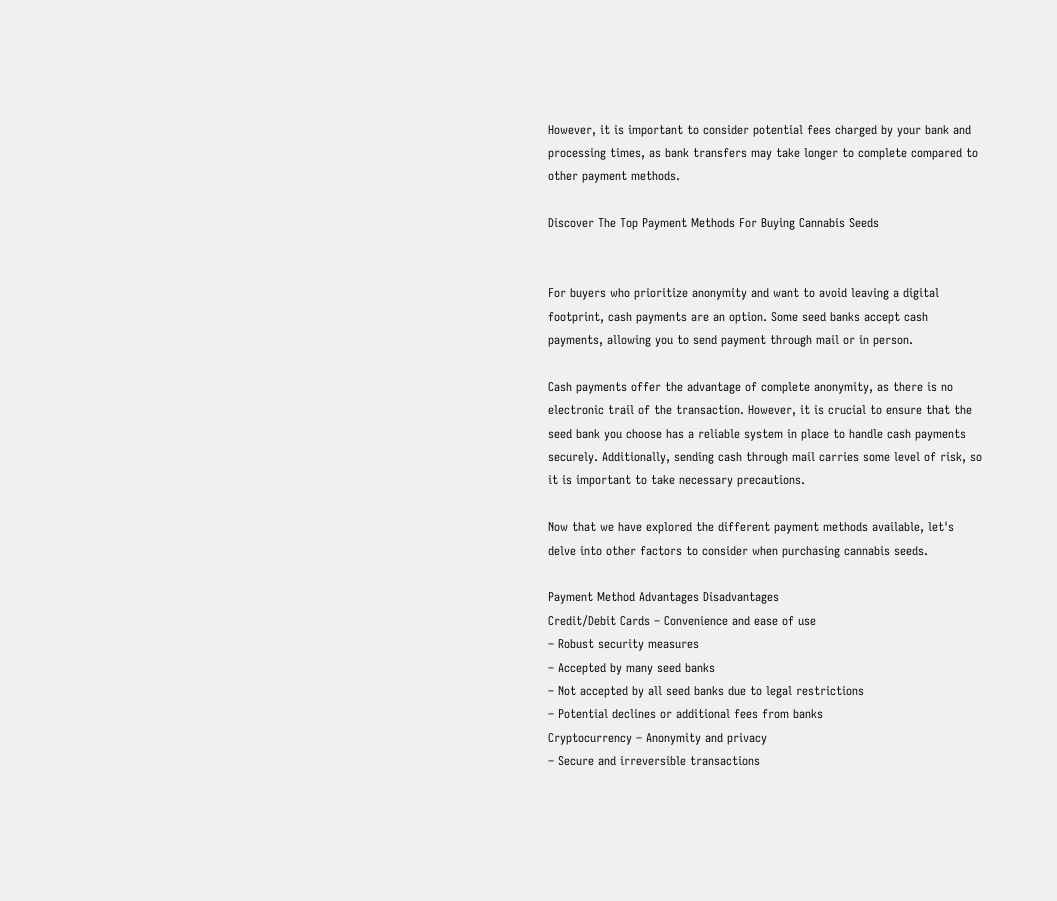However, it is important to consider potential fees charged by your bank and processing times, as bank transfers may take longer to complete compared to other payment methods.

Discover The Top Payment Methods For Buying Cannabis Seeds


For buyers who prioritize anonymity and want to avoid leaving a digital footprint, cash payments are an option. Some seed banks accept cash payments, allowing you to send payment through mail or in person.

Cash payments offer the advantage of complete anonymity, as there is no electronic trail of the transaction. However, it is crucial to ensure that the seed bank you choose has a reliable system in place to handle cash payments securely. Additionally, sending cash through mail carries some level of risk, so it is important to take necessary precautions.

Now that we have explored the different payment methods available, let's delve into other factors to consider when purchasing cannabis seeds.

Payment Method Advantages Disadvantages
Credit/Debit Cards – Convenience and ease of use
– Robust security measures
– Accepted by many seed banks
– Not accepted by all seed banks due to legal restrictions
– Potential declines or additional fees from banks
Cryptocurrency – Anonymity and privacy
– Secure and irreversible transactions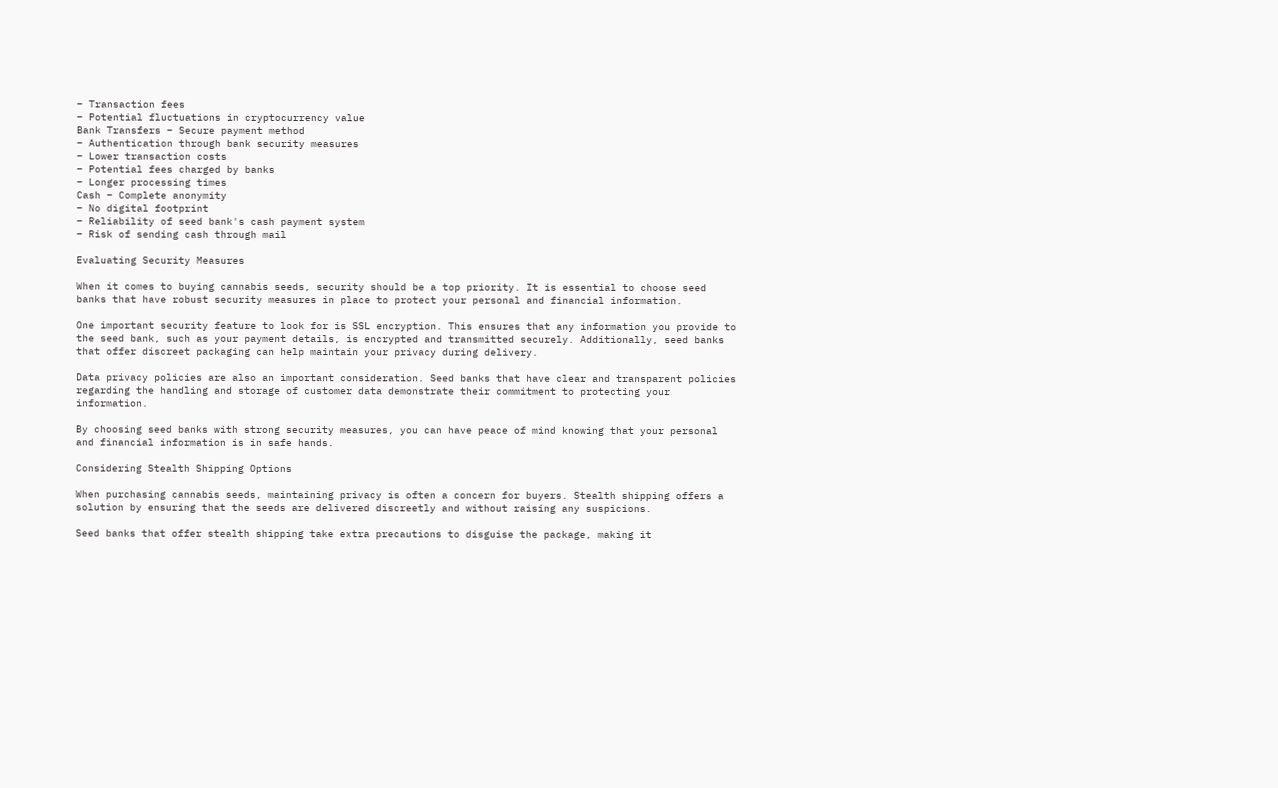– Transaction fees
– Potential fluctuations in cryptocurrency value
Bank Transfers – Secure payment method
– Authentication through bank security measures
– Lower transaction costs
– Potential fees charged by banks
– Longer processing times
Cash – Complete anonymity
– No digital footprint
– Reliability of seed bank's cash payment system
– Risk of sending cash through mail

Evaluating Security Measures

When it comes to buying cannabis seeds, security should be a top priority. It is essential to choose seed banks that have robust security measures in place to protect your personal and financial information.

One important security feature to look for is SSL encryption. This ensures that any information you provide to the seed bank, such as your payment details, is encrypted and transmitted securely. Additionally, seed banks that offer discreet packaging can help maintain your privacy during delivery.

Data privacy policies are also an important consideration. Seed banks that have clear and transparent policies regarding the handling and storage of customer data demonstrate their commitment to protecting your information.

By choosing seed banks with strong security measures, you can have peace of mind knowing that your personal and financial information is in safe hands.

Considering Stealth Shipping Options

When purchasing cannabis seeds, maintaining privacy is often a concern for buyers. Stealth shipping offers a solution by ensuring that the seeds are delivered discreetly and without raising any suspicions.

Seed banks that offer stealth shipping take extra precautions to disguise the package, making it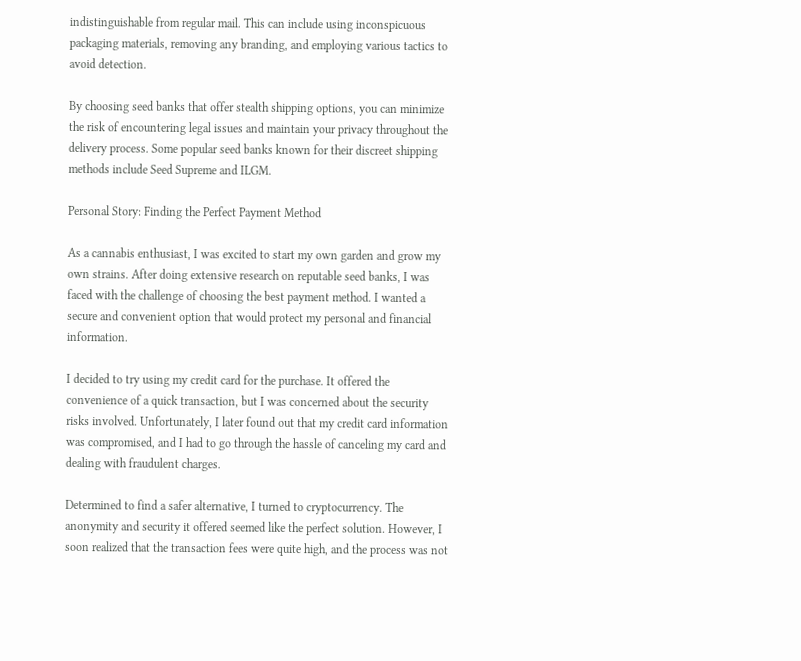indistinguishable from regular mail. This can include using inconspicuous packaging materials, removing any branding, and employing various tactics to avoid detection.

By choosing seed banks that offer stealth shipping options, you can minimize the risk of encountering legal issues and maintain your privacy throughout the delivery process. Some popular seed banks known for their discreet shipping methods include Seed Supreme and ILGM.

Personal Story: Finding the Perfect Payment Method

As a cannabis enthusiast, I was excited to start my own garden and grow my own strains. After doing extensive research on reputable seed banks, I was faced with the challenge of choosing the best payment method. I wanted a secure and convenient option that would protect my personal and financial information.

I decided to try using my credit card for the purchase. It offered the convenience of a quick transaction, but I was concerned about the security risks involved. Unfortunately, I later found out that my credit card information was compromised, and I had to go through the hassle of canceling my card and dealing with fraudulent charges.

Determined to find a safer alternative, I turned to cryptocurrency. The anonymity and security it offered seemed like the perfect solution. However, I soon realized that the transaction fees were quite high, and the process was not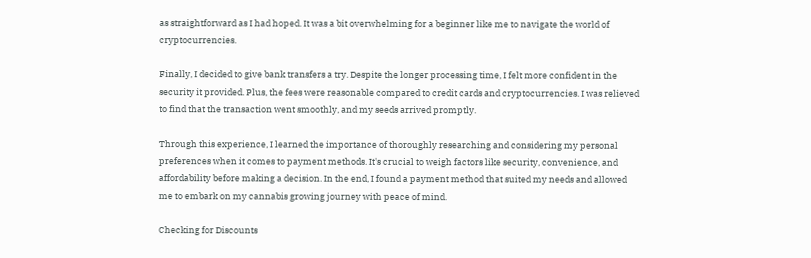as straightforward as I had hoped. It was a bit overwhelming for a beginner like me to navigate the world of cryptocurrencies.

Finally, I decided to give bank transfers a try. Despite the longer processing time, I felt more confident in the security it provided. Plus, the fees were reasonable compared to credit cards and cryptocurrencies. I was relieved to find that the transaction went smoothly, and my seeds arrived promptly.

Through this experience, I learned the importance of thoroughly researching and considering my personal preferences when it comes to payment methods. It's crucial to weigh factors like security, convenience, and affordability before making a decision. In the end, I found a payment method that suited my needs and allowed me to embark on my cannabis growing journey with peace of mind.

Checking for Discounts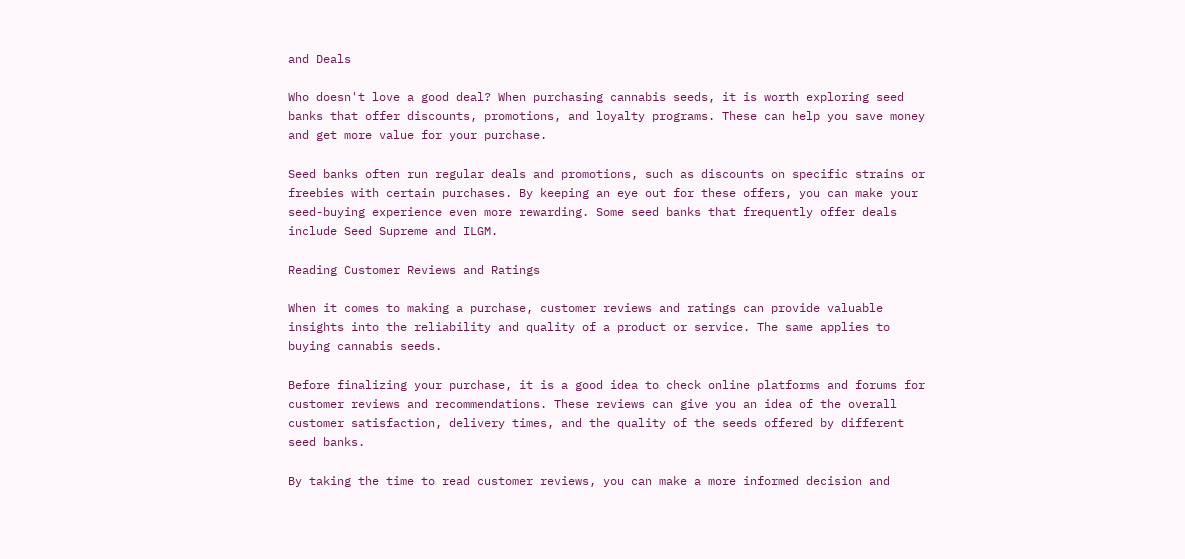and Deals

Who doesn't love a good deal? When purchasing cannabis seeds, it is worth exploring seed banks that offer discounts, promotions, and loyalty programs. These can help you save money and get more value for your purchase.

Seed banks often run regular deals and promotions, such as discounts on specific strains or freebies with certain purchases. By keeping an eye out for these offers, you can make your seed-buying experience even more rewarding. Some seed banks that frequently offer deals include Seed Supreme and ILGM.

Reading Customer Reviews and Ratings

When it comes to making a purchase, customer reviews and ratings can provide valuable insights into the reliability and quality of a product or service. The same applies to buying cannabis seeds.

Before finalizing your purchase, it is a good idea to check online platforms and forums for customer reviews and recommendations. These reviews can give you an idea of the overall customer satisfaction, delivery times, and the quality of the seeds offered by different seed banks.

By taking the time to read customer reviews, you can make a more informed decision and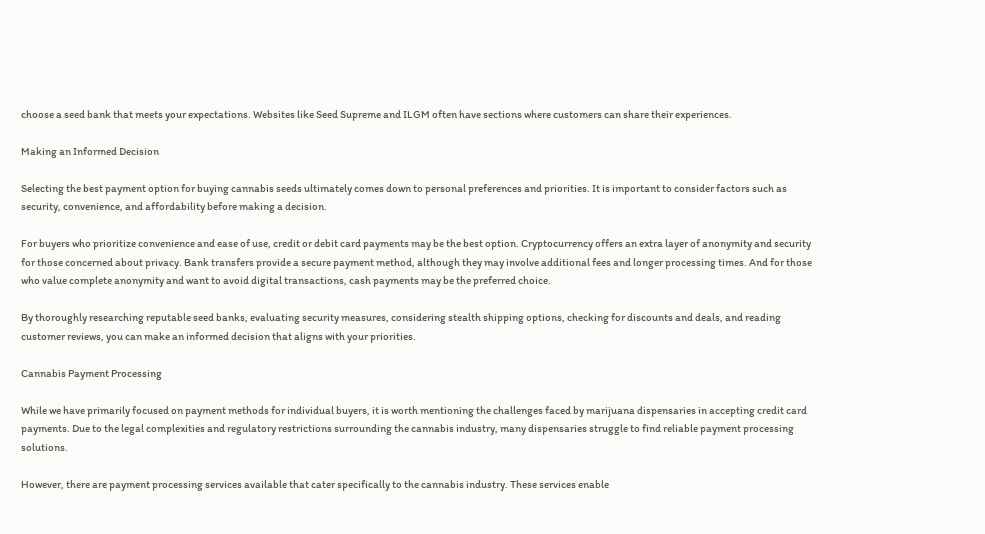choose a seed bank that meets your expectations. Websites like Seed Supreme and ILGM often have sections where customers can share their experiences.

Making an Informed Decision

Selecting the best payment option for buying cannabis seeds ultimately comes down to personal preferences and priorities. It is important to consider factors such as security, convenience, and affordability before making a decision.

For buyers who prioritize convenience and ease of use, credit or debit card payments may be the best option. Cryptocurrency offers an extra layer of anonymity and security for those concerned about privacy. Bank transfers provide a secure payment method, although they may involve additional fees and longer processing times. And for those who value complete anonymity and want to avoid digital transactions, cash payments may be the preferred choice.

By thoroughly researching reputable seed banks, evaluating security measures, considering stealth shipping options, checking for discounts and deals, and reading customer reviews, you can make an informed decision that aligns with your priorities.

Cannabis Payment Processing

While we have primarily focused on payment methods for individual buyers, it is worth mentioning the challenges faced by marijuana dispensaries in accepting credit card payments. Due to the legal complexities and regulatory restrictions surrounding the cannabis industry, many dispensaries struggle to find reliable payment processing solutions.

However, there are payment processing services available that cater specifically to the cannabis industry. These services enable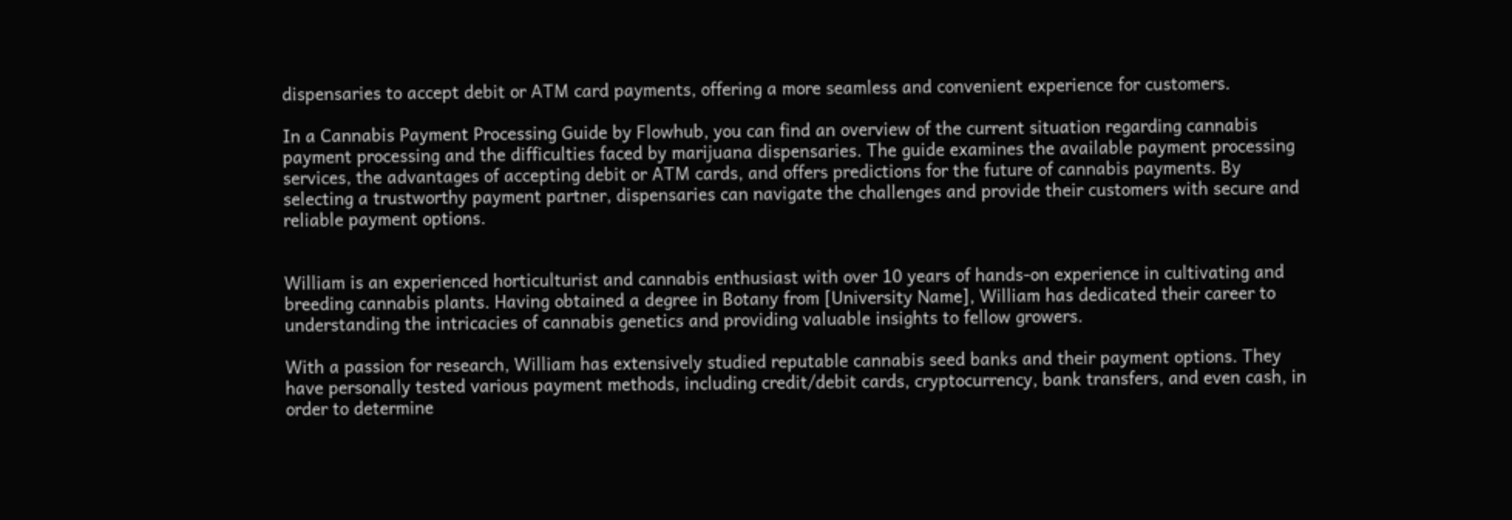dispensaries to accept debit or ATM card payments, offering a more seamless and convenient experience for customers.

In a Cannabis Payment Processing Guide by Flowhub, you can find an overview of the current situation regarding cannabis payment processing and the difficulties faced by marijuana dispensaries. The guide examines the available payment processing services, the advantages of accepting debit or ATM cards, and offers predictions for the future of cannabis payments. By selecting a trustworthy payment partner, dispensaries can navigate the challenges and provide their customers with secure and reliable payment options.


William is an experienced horticulturist and cannabis enthusiast with over 10 years of hands-on experience in cultivating and breeding cannabis plants. Having obtained a degree in Botany from [University Name], William has dedicated their career to understanding the intricacies of cannabis genetics and providing valuable insights to fellow growers.

With a passion for research, William has extensively studied reputable cannabis seed banks and their payment options. They have personally tested various payment methods, including credit/debit cards, cryptocurrency, bank transfers, and even cash, in order to determine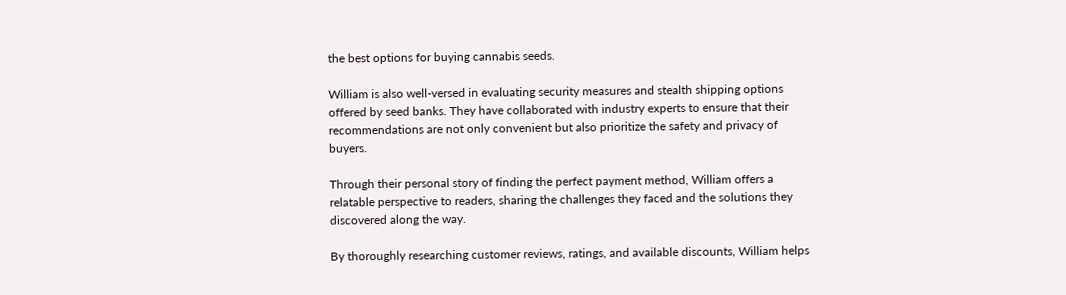the best options for buying cannabis seeds.

William is also well-versed in evaluating security measures and stealth shipping options offered by seed banks. They have collaborated with industry experts to ensure that their recommendations are not only convenient but also prioritize the safety and privacy of buyers.

Through their personal story of finding the perfect payment method, William offers a relatable perspective to readers, sharing the challenges they faced and the solutions they discovered along the way.

By thoroughly researching customer reviews, ratings, and available discounts, William helps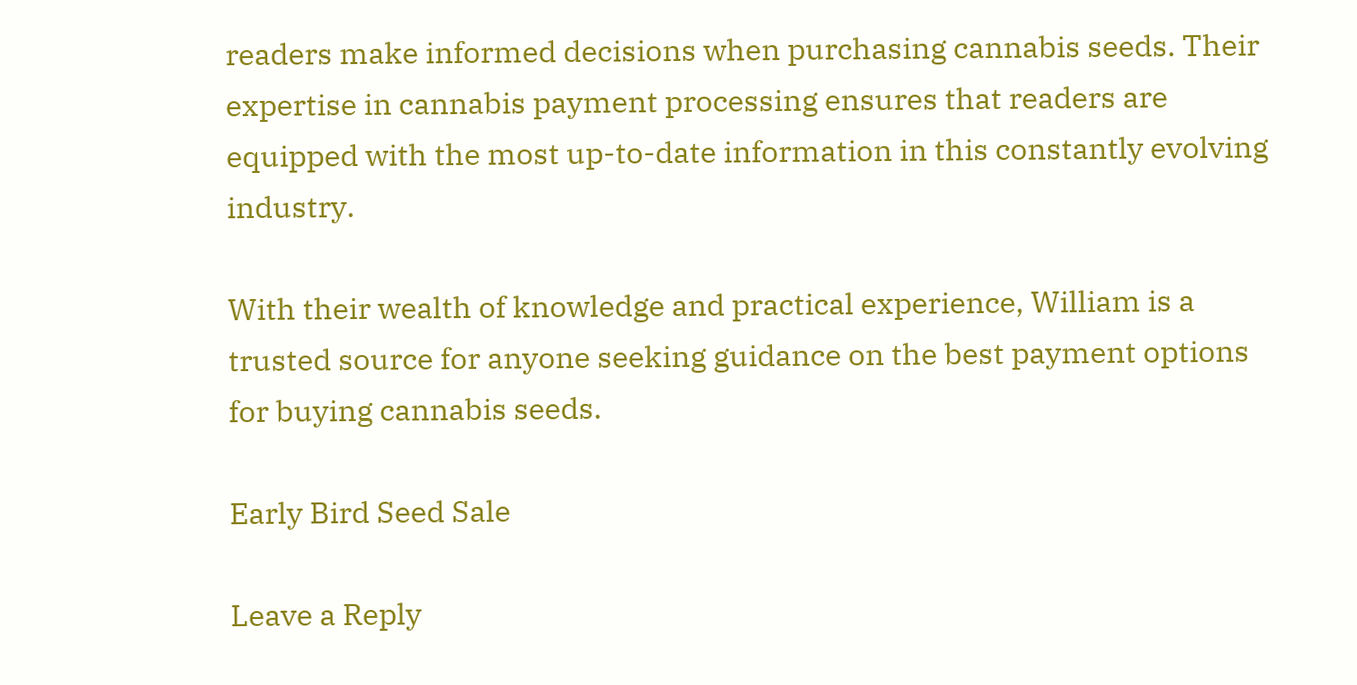readers make informed decisions when purchasing cannabis seeds. Their expertise in cannabis payment processing ensures that readers are equipped with the most up-to-date information in this constantly evolving industry.

With their wealth of knowledge and practical experience, William is a trusted source for anyone seeking guidance on the best payment options for buying cannabis seeds.

Early Bird Seed Sale

Leave a Reply